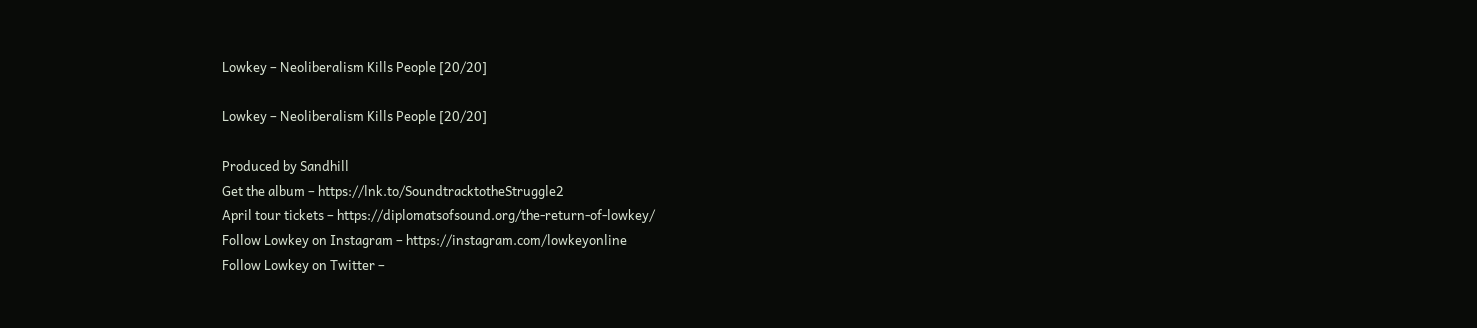Lowkey – Neoliberalism Kills People [20/20]

Lowkey – Neoliberalism Kills People [20/20]

Produced by Sandhill
Get the album – https://lnk.to/SoundtracktotheStruggle2
April tour tickets – https://diplomatsofsound.org/the-return-of-lowkey/
Follow Lowkey on Instagram – https://instagram.com/lowkeyonline
Follow Lowkey on Twitter –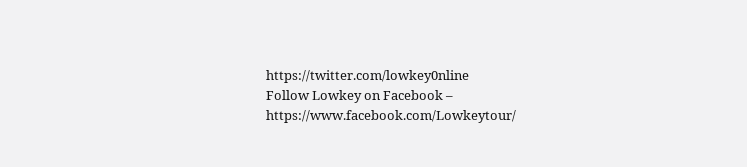https://twitter.com/lowkey0nline
Follow Lowkey on Facebook – https://www.facebook.com/Lowkeytour/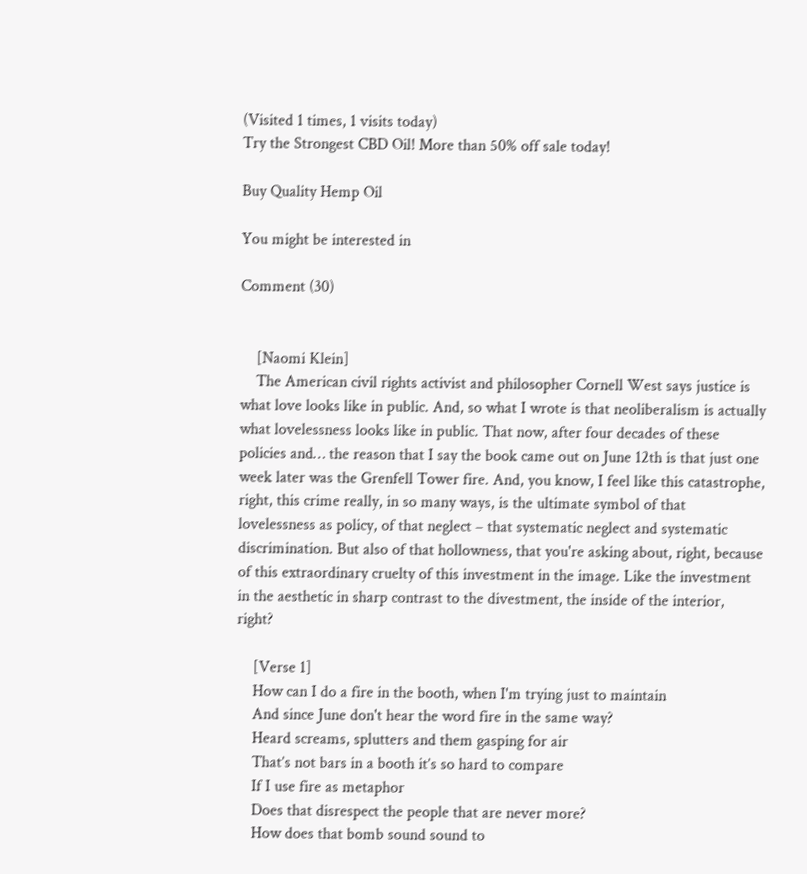(Visited 1 times, 1 visits today)
Try the Strongest CBD Oil! More than 50% off sale today!

Buy Quality Hemp Oil

You might be interested in

Comment (30)


    [Naomi Klein]
    The American civil rights activist and philosopher Cornell West says justice is what love looks like in public. And, so what I wrote is that neoliberalism is actually what lovelessness looks like in public. That now, after four decades of these policies and… the reason that I say the book came out on June 12th is that just one week later was the Grenfell Tower fire. And, you know, I feel like this catastrophe, right, this crime really, in so many ways, is the ultimate symbol of that lovelessness as policy, of that neglect – that systematic neglect and systematic discrimination. But also of that hollowness, that you're asking about, right, because of this extraordinary cruelty of this investment in the image. Like the investment in the aesthetic in sharp contrast to the divestment, the inside of the interior, right?

    [Verse 1]
    How can I do a fire in the booth, when I'm trying just to maintain
    And since June don't hear the word fire in the same way?
    Heard screams, splutters and them gasping for air
    That’s not bars in a booth it’s so hard to compare
    If I use fire as metaphor
    Does that disrespect the people that are never more?
    How does that bomb sound sound to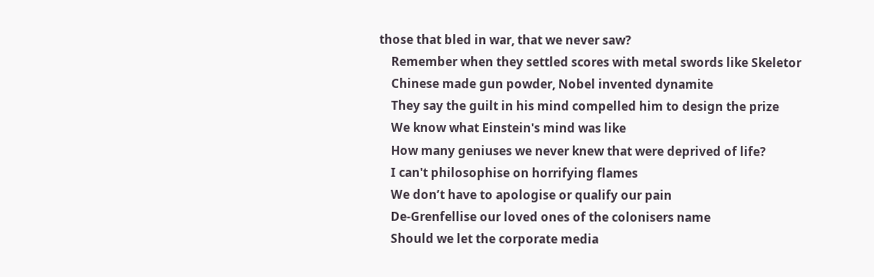those that bled in war, that we never saw?
    Remember when they settled scores with metal swords like Skeletor
    Chinese made gun powder, Nobel invented dynamite
    They say the guilt in his mind compelled him to design the prize
    We know what Einstein's mind was like
    How many geniuses we never knew that were deprived of life?
    I can't philosophise on horrifying flames
    We don’t have to apologise or qualify our pain
    De-Grenfellise our loved ones of the colonisers name
    Should we let the corporate media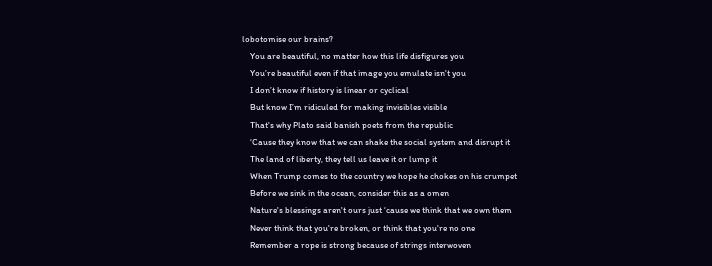lobotomise our brains?
    You are beautiful, no matter how this life disfigures you
    You’re beautiful even if that image you emulate isn't you
    I don’t know if history is linear or cyclical
    But know I’m ridiculed for making invisibles visible
    That's why Plato said banish poets from the republic
    ‘Cause they know that we can shake the social system and disrupt it
    The land of liberty, they tell us leave it or lump it
    When Trump comes to the country we hope he chokes on his crumpet
    Before we sink in the ocean, consider this as a omen
    Nature's blessings aren't ours just ‘cause we think that we own them
    Never think that you're broken, or think that you're no one
    Remember a rope is strong because of strings interwoven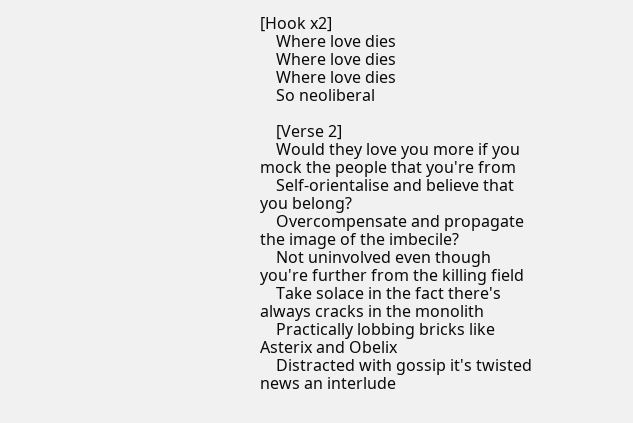[Hook x2]
    Where love dies
    Where love dies
    Where love dies
    So neoliberal

    [Verse 2]
    Would they love you more if you mock the people that you're from
    Self-orientalise and believe that you belong?
    Overcompensate and propagate the image of the imbecile?
    Not uninvolved even though you're further from the killing field
    Take solace in the fact there's always cracks in the monolith
    Practically lobbing bricks like Asterix and Obelix
    Distracted with gossip it's twisted news an interlude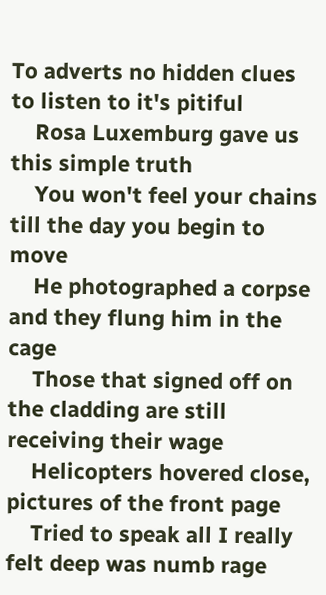To adverts no hidden clues to listen to it's pitiful
    Rosa Luxemburg gave us this simple truth
    You won't feel your chains till the day you begin to move
    He photographed a corpse and they flung him in the cage
    Those that signed off on the cladding are still receiving their wage
    Helicopters hovered close, pictures of the front page
    Tried to speak all I really felt deep was numb rage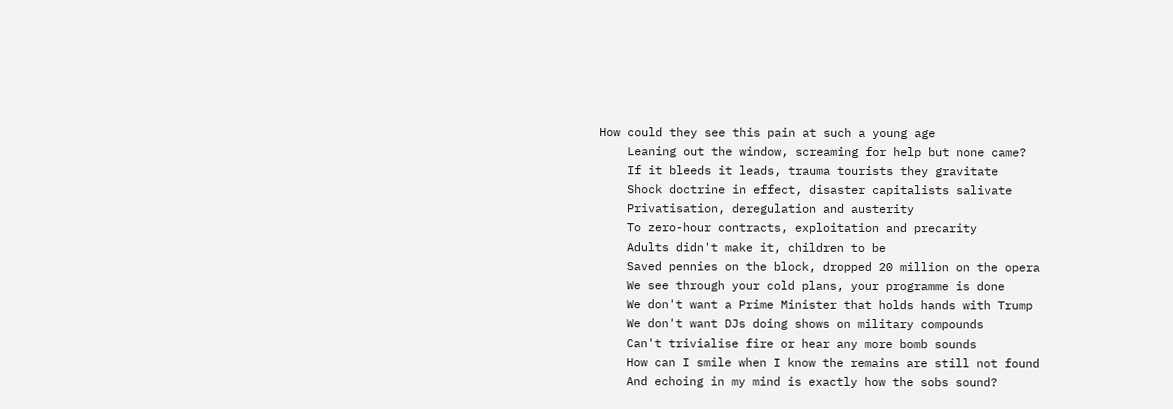How could they see this pain at such a young age
    Leaning out the window, screaming for help but none came?
    If it bleeds it leads, trauma tourists they gravitate
    Shock doctrine in effect, disaster capitalists salivate
    Privatisation, deregulation and austerity
    To zero-hour contracts, exploitation and precarity
    Adults didn't make it, children to be
    Saved pennies on the block, dropped 20 million on the opera
    We see through your cold plans, your programme is done
    We don't want a Prime Minister that holds hands with Trump
    We don't want DJs doing shows on military compounds
    Can't trivialise fire or hear any more bomb sounds
    How can I smile when I know the remains are still not found
    And echoing in my mind is exactly how the sobs sound?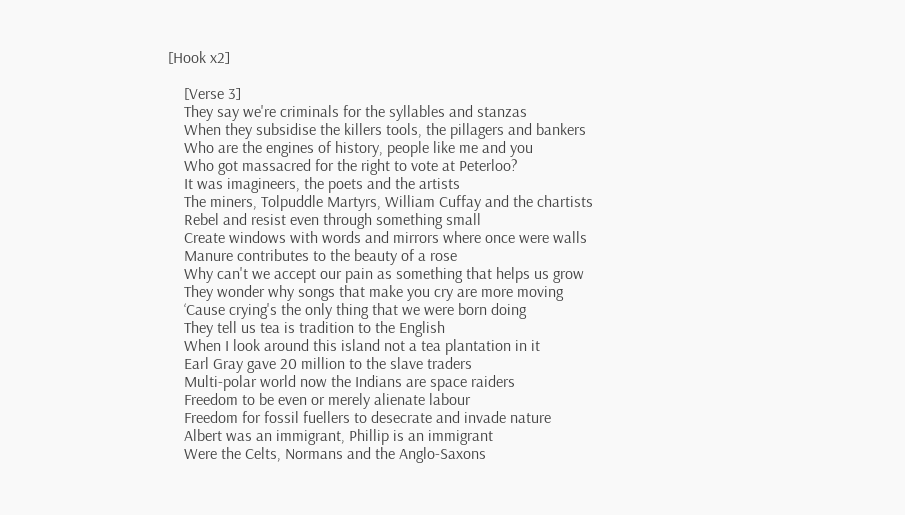[Hook x2]

    [Verse 3]
    They say we're criminals for the syllables and stanzas
    When they subsidise the killers tools, the pillagers and bankers
    Who are the engines of history, people like me and you
    Who got massacred for the right to vote at Peterloo?
    It was imagineers, the poets and the artists
    The miners, Tolpuddle Martyrs, William Cuffay and the chartists
    Rebel and resist even through something small
    Create windows with words and mirrors where once were walls
    Manure contributes to the beauty of a rose
    Why can't we accept our pain as something that helps us grow
    They wonder why songs that make you cry are more moving
    ‘Cause crying's the only thing that we were born doing
    They tell us tea is tradition to the English
    When I look around this island not a tea plantation in it
    Earl Gray gave 20 million to the slave traders
    Multi-polar world now the Indians are space raiders
    Freedom to be even or merely alienate labour
    Freedom for fossil fuellers to desecrate and invade nature
    Albert was an immigrant, Phillip is an immigrant
    Were the Celts, Normans and the Anglo-Saxons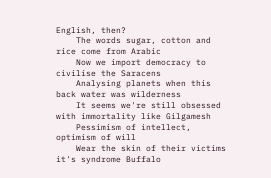English, then?
    The words sugar, cotton and rice come from Arabic
    Now we import democracy to civilise the Saracens
    Analysing planets when this back water was wilderness
    It seems we're still obsessed with immortality like Gilgamesh
    Pessimism of intellect, optimism of will
    Wear the skin of their victims it's syndrome Buffalo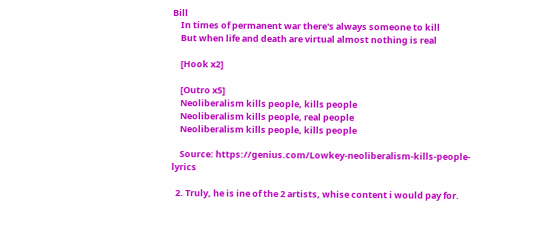Bill
    In times of permanent war there's always someone to kill
    But when life and death are virtual almost nothing is real

    [Hook x2]

    [Outro x5]
    Neoliberalism kills people, kills people
    Neoliberalism kills people, real people
    Neoliberalism kills people, kills people

    Source: https://genius.com/Lowkey-neoliberalism-kills-people-lyrics

  2. Truly, he is ine of the 2 artists, whise content i would pay for.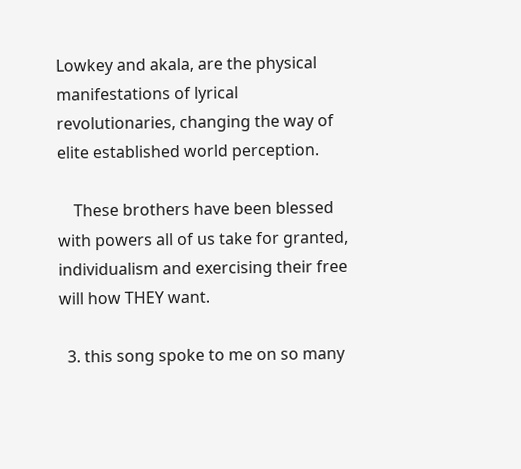Lowkey and akala, are the physical manifestations of lyrical revolutionaries, changing the way of elite established world perception.

    These brothers have been blessed with powers all of us take for granted, individualism and exercising their free will how THEY want.

  3. this song spoke to me on so many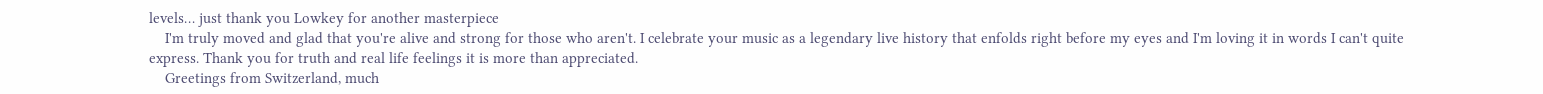levels… just thank you Lowkey for another masterpiece
    I'm truly moved and glad that you're alive and strong for those who aren't. I celebrate your music as a legendary live history that enfolds right before my eyes and I'm loving it in words I can't quite express. Thank you for truth and real life feelings it is more than appreciated.
    Greetings from Switzerland, much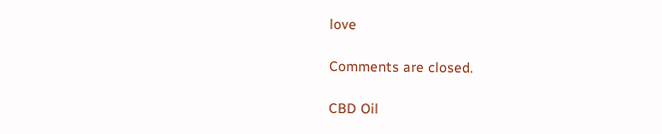love

Comments are closed.

CBD Oil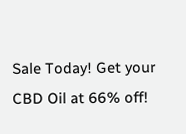Sale Today! Get your CBD Oil at 66% off!